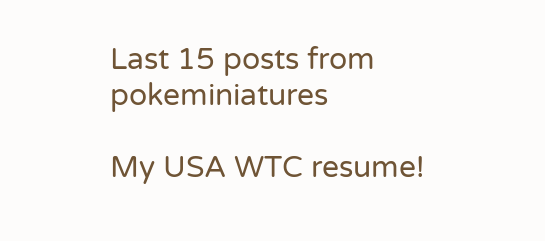Last 15 posts from pokeminiatures

My USA WTC resume!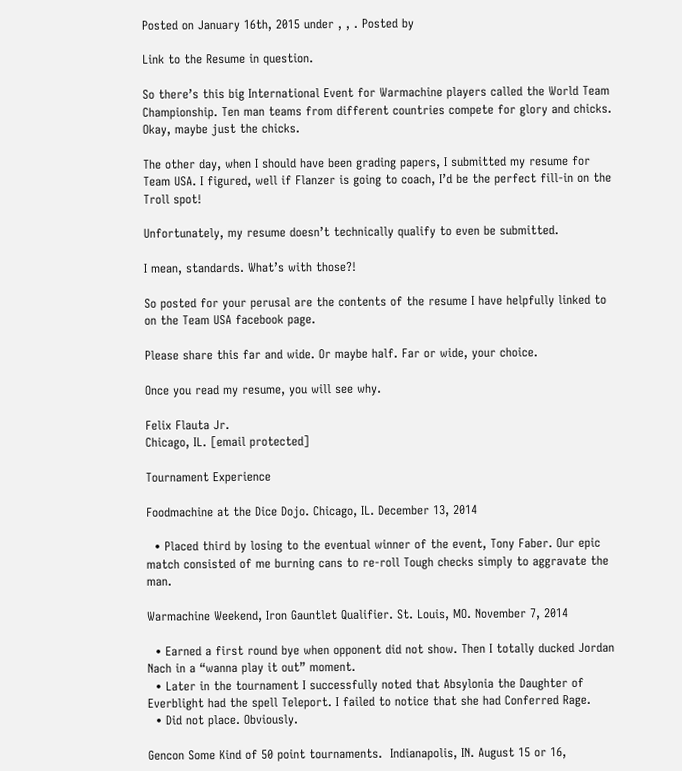Posted on January 16th, 2015 under , , . Posted by

Link to the Resume in question.

So there’s this big International Event for Warmachine players called the World Team Championship. Ten man teams from different countries compete for glory and chicks. Okay, maybe just the chicks.

The other day, when I should have been grading papers, I submitted my resume for Team USA. I figured, well if Flanzer is going to coach, I’d be the perfect fill-in on the Troll spot!

Unfortunately, my resume doesn’t technically qualify to even be submitted.

I mean, standards. What’s with those?!

So posted for your perusal are the contents of the resume I have helpfully linked to on the Team USA facebook page.

Please share this far and wide. Or maybe half. Far or wide, your choice.

Once you read my resume, you will see why.

Felix Flauta Jr.
Chicago, IL. [email protected]

Tournament Experience

Foodmachine at the Dice Dojo. Chicago, IL. December 13, 2014

  • Placed third by losing to the eventual winner of the event, Tony Faber. Our epic match consisted of me burning cans to re-roll Tough checks simply to aggravate the man.

Warmachine Weekend, Iron Gauntlet Qualifier. St. Louis, MO. November 7, 2014

  • Earned a first round bye when opponent did not show. Then I totally ducked Jordan Nach in a “wanna play it out” moment.
  • Later in the tournament I successfully noted that Absylonia the Daughter of Everblight had the spell Teleport. I failed to notice that she had Conferred Rage.
  • Did not place. Obviously.

Gencon Some Kind of 50 point tournaments.  Indianapolis, IN. August 15 or 16,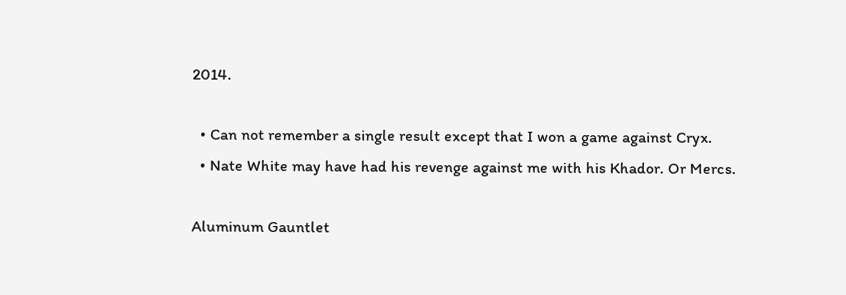2014.

  • Can not remember a single result except that I won a game against Cryx.
  • Nate White may have had his revenge against me with his Khador. Or Mercs.

Aluminum Gauntlet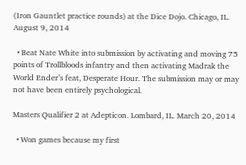(Iron Gauntlet practice rounds) at the Dice Dojo. Chicago, IL. August 9, 2014

  • Beat Nate White into submission by activating and moving 75 points of Trollbloods infantry and then activating Madrak the World Ender’s feat, Desperate Hour. The submission may or may not have been entirely psychological.

Masters Qualifier 2 at Adepticon. Lombard, IL. March 20, 2014

  • Won games because my first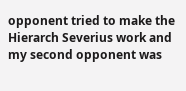opponent tried to make the Hierarch Severius work and my second opponent was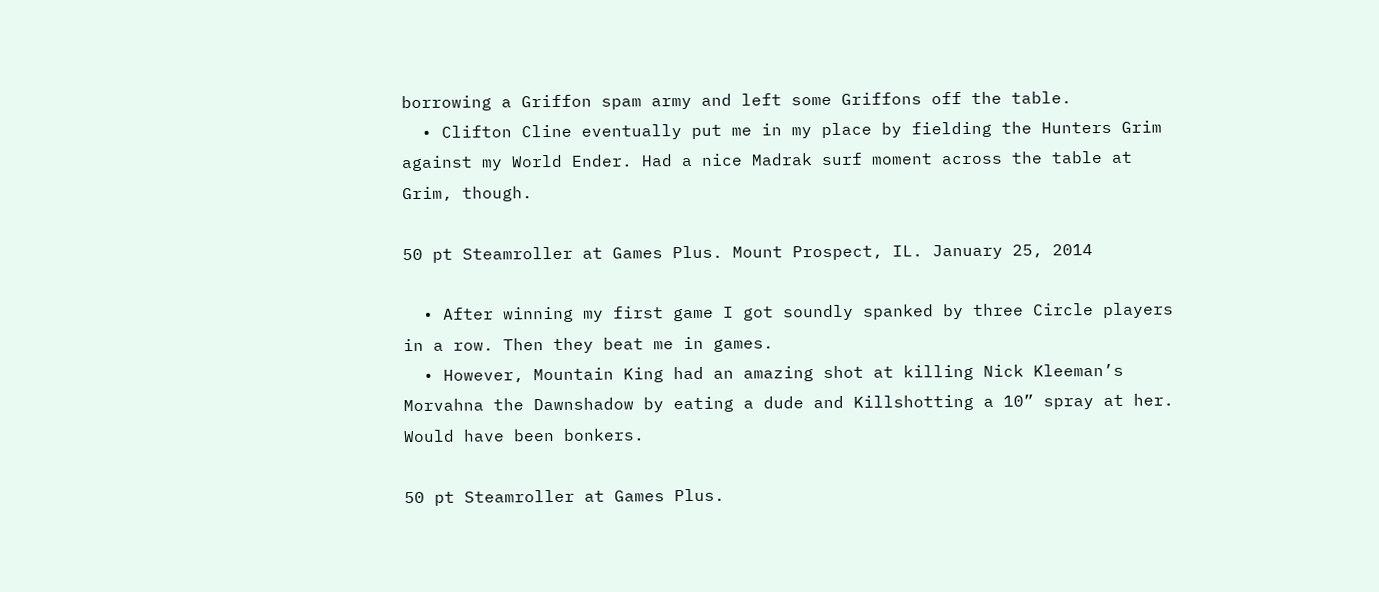borrowing a Griffon spam army and left some Griffons off the table.
  • Clifton Cline eventually put me in my place by fielding the Hunters Grim against my World Ender. Had a nice Madrak surf moment across the table at Grim, though.

50 pt Steamroller at Games Plus. Mount Prospect, IL. January 25, 2014

  • After winning my first game I got soundly spanked by three Circle players in a row. Then they beat me in games.
  • However, Mountain King had an amazing shot at killing Nick Kleeman’s Morvahna the Dawnshadow by eating a dude and Killshotting a 10” spray at her. Would have been bonkers.

50 pt Steamroller at Games Plus.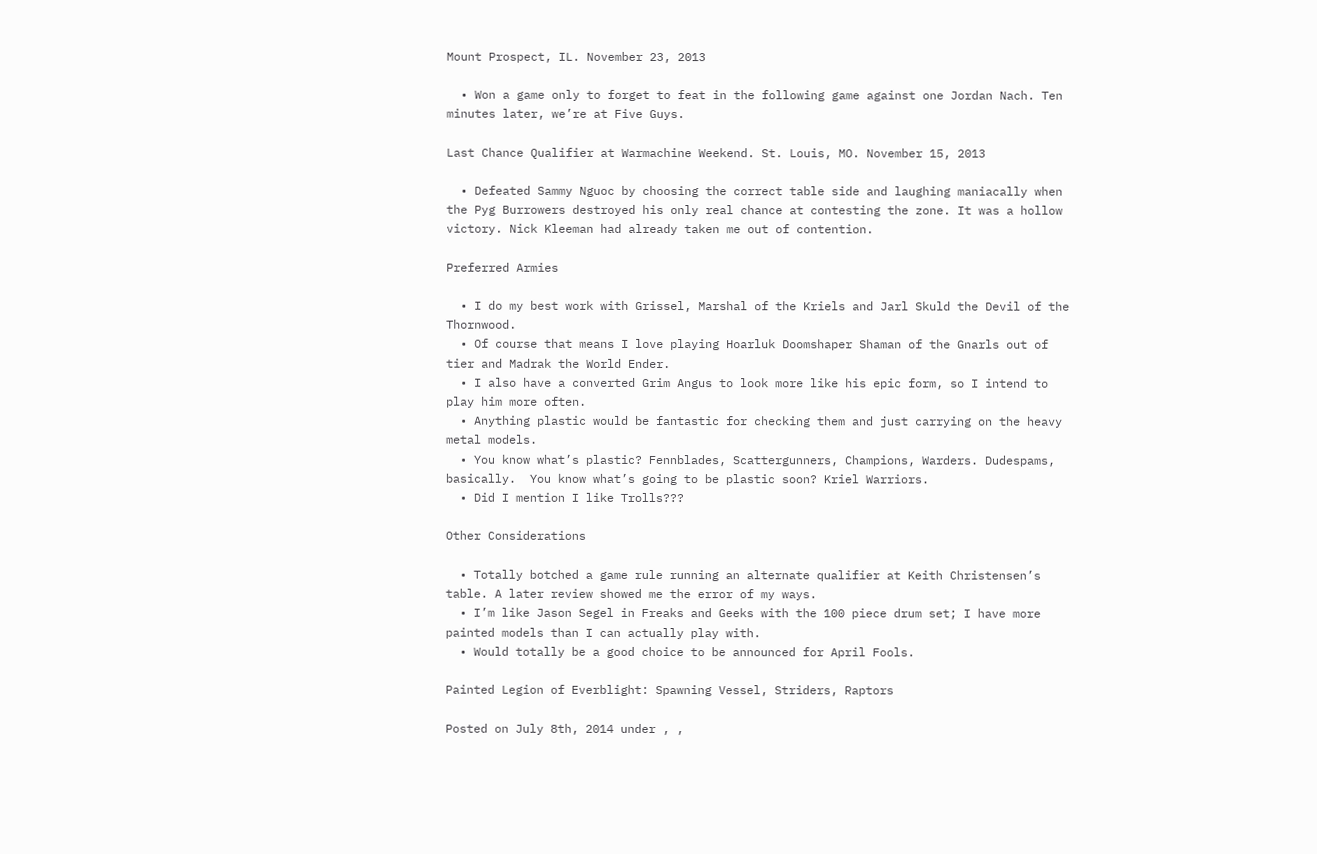Mount Prospect, IL. November 23, 2013

  • Won a game only to forget to feat in the following game against one Jordan Nach. Ten minutes later, we’re at Five Guys.

Last Chance Qualifier at Warmachine Weekend. St. Louis, MO. November 15, 2013

  • Defeated Sammy Nguoc by choosing the correct table side and laughing maniacally when the Pyg Burrowers destroyed his only real chance at contesting the zone. It was a hollow victory. Nick Kleeman had already taken me out of contention.

Preferred Armies

  • I do my best work with Grissel, Marshal of the Kriels and Jarl Skuld the Devil of the Thornwood.
  • Of course that means I love playing Hoarluk Doomshaper Shaman of the Gnarls out of tier and Madrak the World Ender.
  • I also have a converted Grim Angus to look more like his epic form, so I intend to play him more often.
  • Anything plastic would be fantastic for checking them and just carrying on the heavy metal models.
  • You know what’s plastic? Fennblades, Scattergunners, Champions, Warders. Dudespams, basically.  You know what’s going to be plastic soon? Kriel Warriors.
  • Did I mention I like Trolls???

Other Considerations

  • Totally botched a game rule running an alternate qualifier at Keith Christensen’s table. A later review showed me the error of my ways.
  • I’m like Jason Segel in Freaks and Geeks with the 100 piece drum set; I have more painted models than I can actually play with.
  • Would totally be a good choice to be announced for April Fools.

Painted Legion of Everblight: Spawning Vessel, Striders, Raptors

Posted on July 8th, 2014 under , ,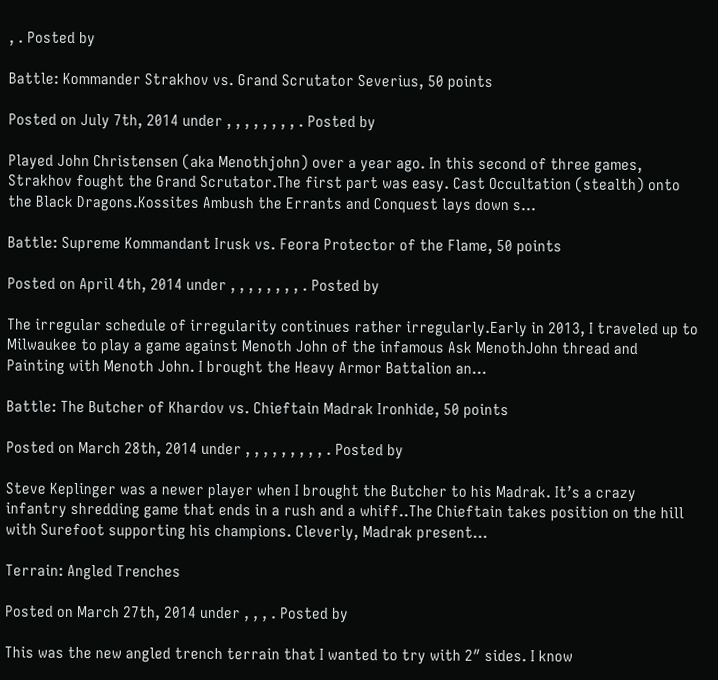, . Posted by

Battle: Kommander Strakhov vs. Grand Scrutator Severius, 50 points

Posted on July 7th, 2014 under , , , , , , , , . Posted by

Played John Christensen (aka Menothjohn) over a year ago. In this second of three games, Strakhov fought the Grand Scrutator.The first part was easy. Cast Occultation (stealth) onto the Black Dragons.Kossites Ambush the Errants and Conquest lays down s…

Battle: Supreme Kommandant Irusk vs. Feora Protector of the Flame, 50 points

Posted on April 4th, 2014 under , , , , , , , , . Posted by

The irregular schedule of irregularity continues rather irregularly.Early in 2013, I traveled up to Milwaukee to play a game against Menoth John of the infamous Ask MenothJohn thread and Painting with Menoth John. I brought the Heavy Armor Battalion an…

Battle: The Butcher of Khardov vs. Chieftain Madrak Ironhide, 50 points

Posted on March 28th, 2014 under , , , , , , , , , . Posted by

Steve Keplinger was a newer player when I brought the Butcher to his Madrak. It’s a crazy infantry shredding game that ends in a rush and a whiff..The Chieftain takes position on the hill with Surefoot supporting his champions. Cleverly, Madrak present…

Terrain: Angled Trenches

Posted on March 27th, 2014 under , , , . Posted by

This was the new angled trench terrain that I wanted to try with 2″ sides. I know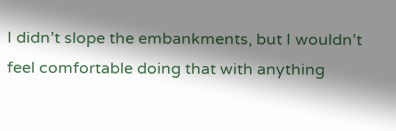I didn’t slope the embankments, but I wouldn’t feel comfortable doing that with anything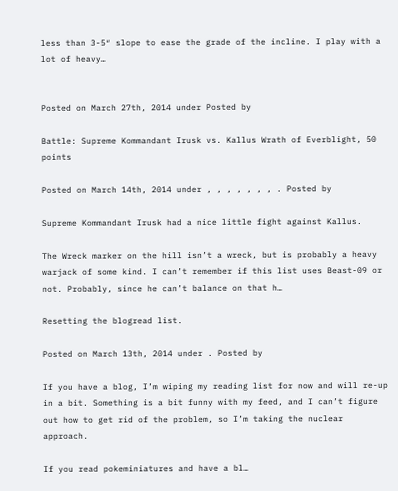less than 3-5″ slope to ease the grade of the incline. I play with a lot of heavy…


Posted on March 27th, 2014 under Posted by

Battle: Supreme Kommandant Irusk vs. Kallus Wrath of Everblight, 50 points

Posted on March 14th, 2014 under , , , , , , , . Posted by

Supreme Kommandant Irusk had a nice little fight against Kallus.

The Wreck marker on the hill isn’t a wreck, but is probably a heavy warjack of some kind. I can’t remember if this list uses Beast-09 or not. Probably, since he can’t balance on that h…

Resetting the blogread list.

Posted on March 13th, 2014 under . Posted by

If you have a blog, I’m wiping my reading list for now and will re-up in a bit. Something is a bit funny with my feed, and I can’t figure out how to get rid of the problem, so I’m taking the nuclear approach.

If you read pokeminiatures and have a bl…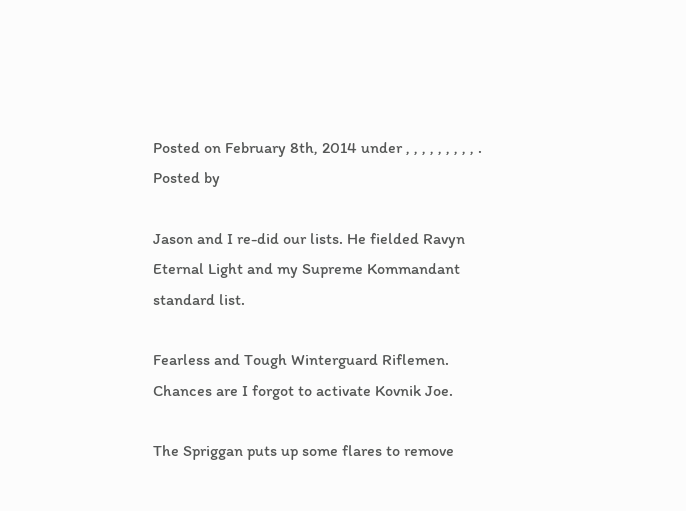Posted on February 8th, 2014 under , , , , , , , , , . Posted by

Jason and I re-did our lists. He fielded Ravyn Eternal Light and my Supreme Kommandant standard list.

Fearless and Tough Winterguard Riflemen. Chances are I forgot to activate Kovnik Joe.

The Spriggan puts up some flares to remove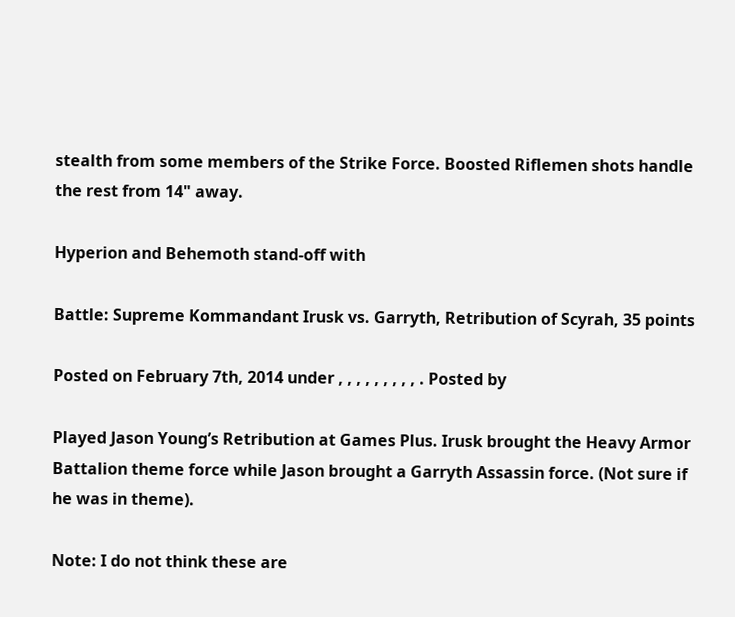stealth from some members of the Strike Force. Boosted Riflemen shots handle the rest from 14" away.

Hyperion and Behemoth stand-off with

Battle: Supreme Kommandant Irusk vs. Garryth, Retribution of Scyrah, 35 points

Posted on February 7th, 2014 under , , , , , , , , , . Posted by

Played Jason Young’s Retribution at Games Plus. Irusk brought the Heavy Armor Battalion theme force while Jason brought a Garryth Assassin force. (Not sure if he was in theme).

Note: I do not think these are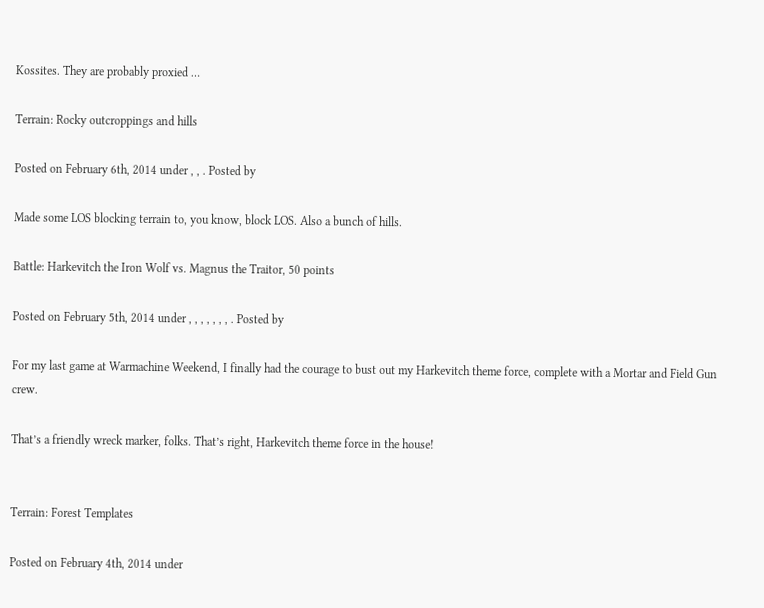Kossites. They are probably proxied …

Terrain: Rocky outcroppings and hills

Posted on February 6th, 2014 under , , . Posted by

Made some LOS blocking terrain to, you know, block LOS. Also a bunch of hills.

Battle: Harkevitch the Iron Wolf vs. Magnus the Traitor, 50 points

Posted on February 5th, 2014 under , , , , , , , . Posted by

For my last game at Warmachine Weekend, I finally had the courage to bust out my Harkevitch theme force, complete with a Mortar and Field Gun crew.

That’s a friendly wreck marker, folks. That’s right, Harkevitch theme force in the house!


Terrain: Forest Templates

Posted on February 4th, 2014 under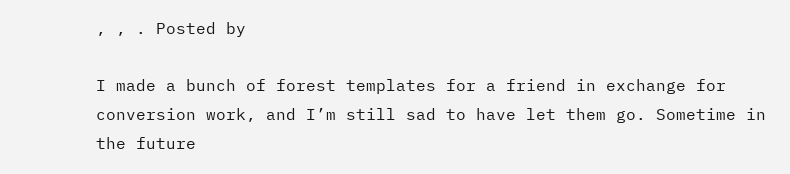, , . Posted by

I made a bunch of forest templates for a friend in exchange for conversion work, and I’m still sad to have let them go. Sometime in the future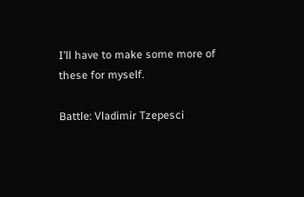I’ll have to make some more of these for myself.

Battle: Vladimir Tzepesci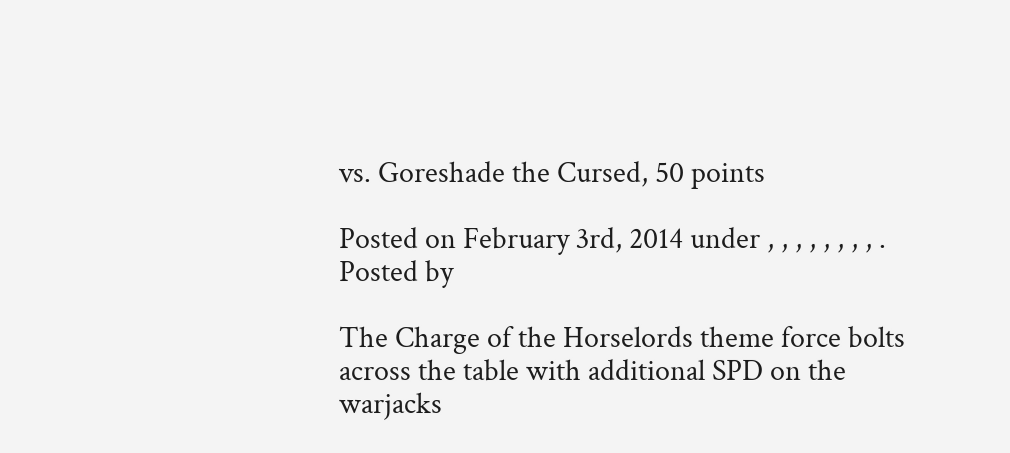vs. Goreshade the Cursed, 50 points

Posted on February 3rd, 2014 under , , , , , , , , . Posted by

The Charge of the Horselords theme force bolts across the table with additional SPD on the warjacks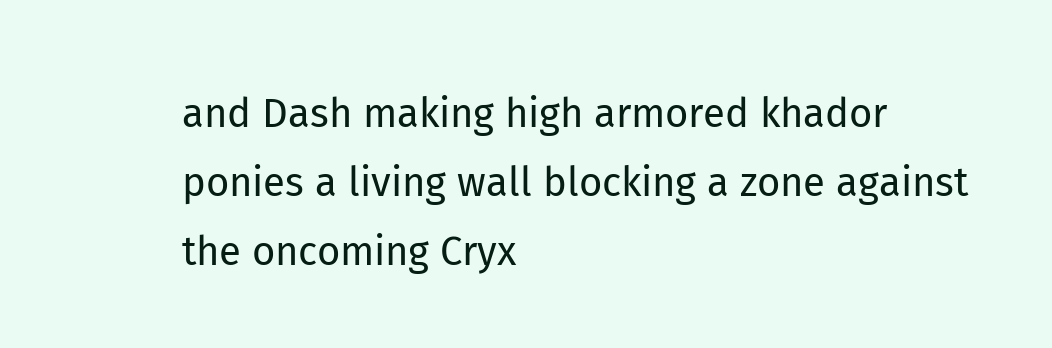and Dash making high armored khador ponies a living wall blocking a zone against the oncoming Cryx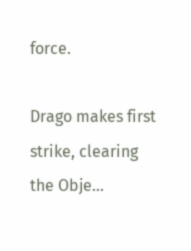force.

Drago makes first strike, clearing the Obje…